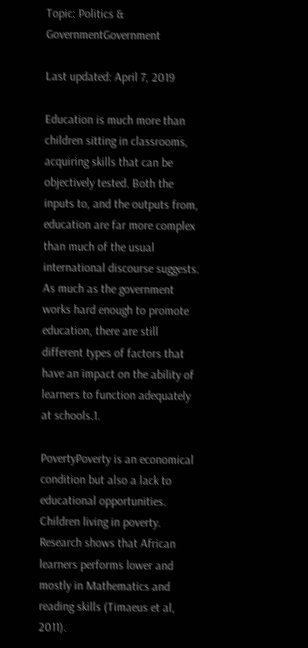Topic: Politics & GovernmentGovernment

Last updated: April 7, 2019

Education is much more than children sitting in classrooms, acquiring skills that can be objectively tested. Both the inputs to, and the outputs from, education are far more complex than much of the usual international discourse suggests. As much as the government works hard enough to promote education, there are still different types of factors that have an impact on the ability of learners to function adequately at schools.1.

PovertyPoverty is an economical condition but also a lack to educational opportunities. Children living in poverty. Research shows that African learners performs lower and mostly in Mathematics and reading skills (Timaeus et al, 2011).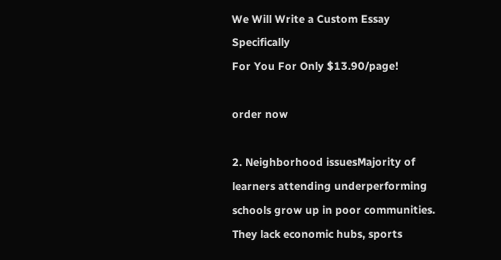We Will Write a Custom Essay Specifically
For You For Only $13.90/page!

order now

2. Neighborhood issuesMajority of learners attending underperforming schools grow up in poor communities. They lack economic hubs, sports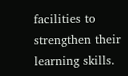facilities to strengthen their learning skills.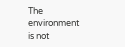The environment is not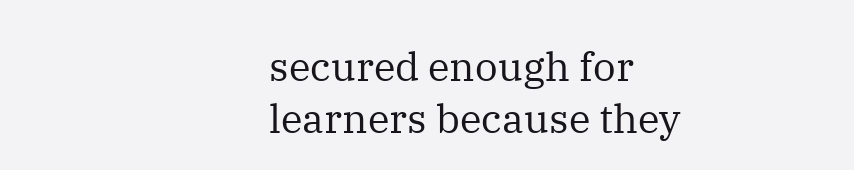secured enough for learners because they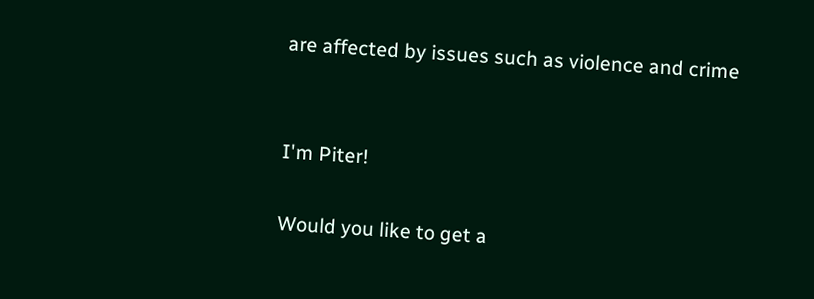are affected by issues such as violence and crime


I'm Piter!

Would you like to get a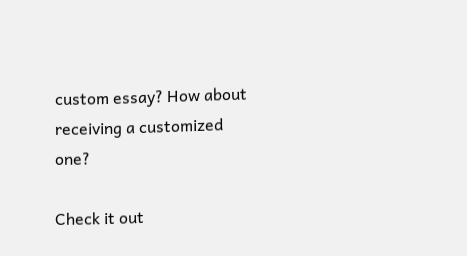custom essay? How about receiving a customized one?

Check it out